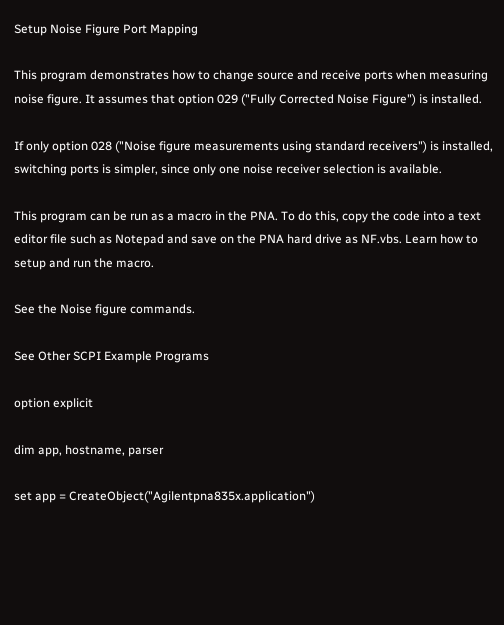Setup Noise Figure Port Mapping

This program demonstrates how to change source and receive ports when measuring noise figure. It assumes that option 029 ("Fully Corrected Noise Figure") is installed.

If only option 028 ("Noise figure measurements using standard receivers") is installed, switching ports is simpler, since only one noise receiver selection is available.

This program can be run as a macro in the PNA. To do this, copy the code into a text editor file such as Notepad and save on the PNA hard drive as NF.vbs. Learn how to setup and run the macro.

See the Noise figure commands.

See Other SCPI Example Programs

option explicit

dim app, hostname, parser

set app = CreateObject("Agilentpna835x.application")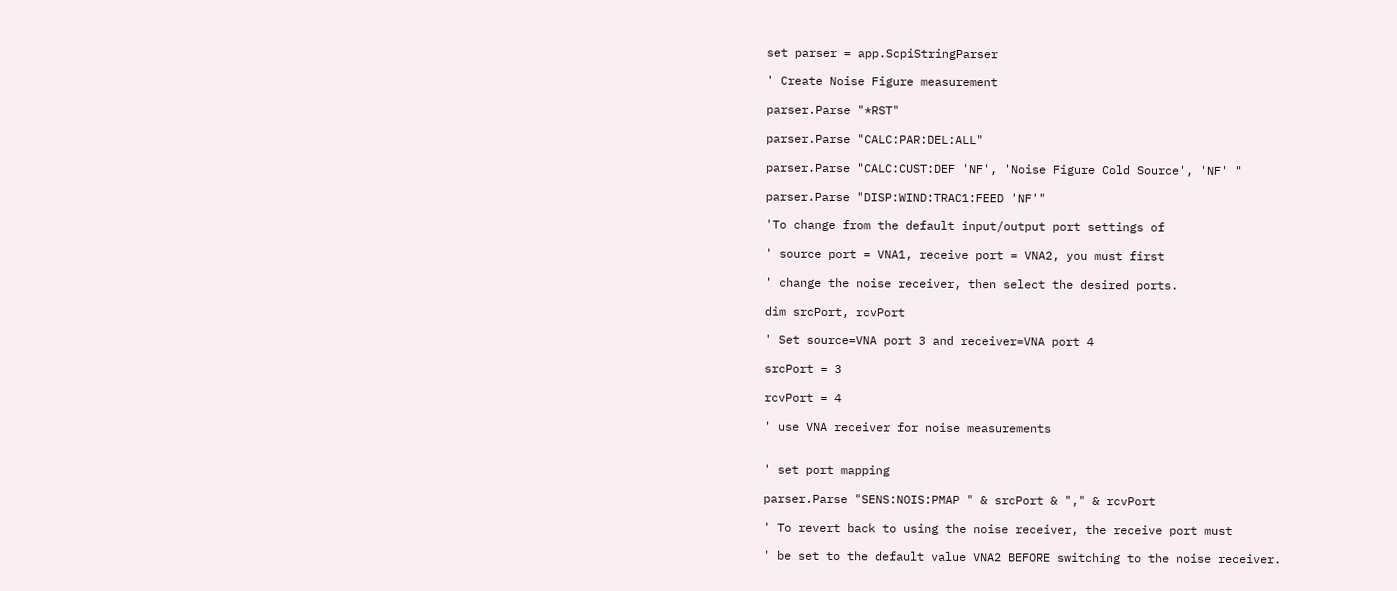set parser = app.ScpiStringParser

' Create Noise Figure measurement

parser.Parse "*RST"

parser.Parse "CALC:PAR:DEL:ALL"

parser.Parse "CALC:CUST:DEF 'NF', 'Noise Figure Cold Source', 'NF' "

parser.Parse "DISP:WIND:TRAC1:FEED 'NF'"

'To change from the default input/output port settings of

' source port = VNA1, receive port = VNA2, you must first

' change the noise receiver, then select the desired ports.

dim srcPort, rcvPort

' Set source=VNA port 3 and receiver=VNA port 4

srcPort = 3

rcvPort = 4

' use VNA receiver for noise measurements


' set port mapping

parser.Parse "SENS:NOIS:PMAP " & srcPort & "," & rcvPort

' To revert back to using the noise receiver, the receive port must

' be set to the default value VNA2 BEFORE switching to the noise receiver.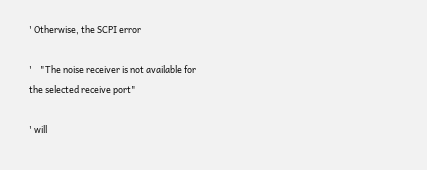' Otherwise, the SCPI error

'    "The noise receiver is not available for the selected receive port"

' will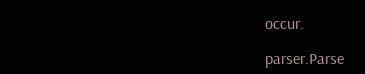occur.

parser.Parse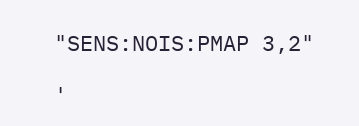"SENS:NOIS:PMAP 3,2"

'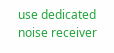use dedicated noise receiver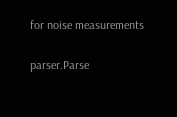for noise measurements

parser.Parse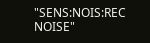"SENS:NOIS:REC NOISE"